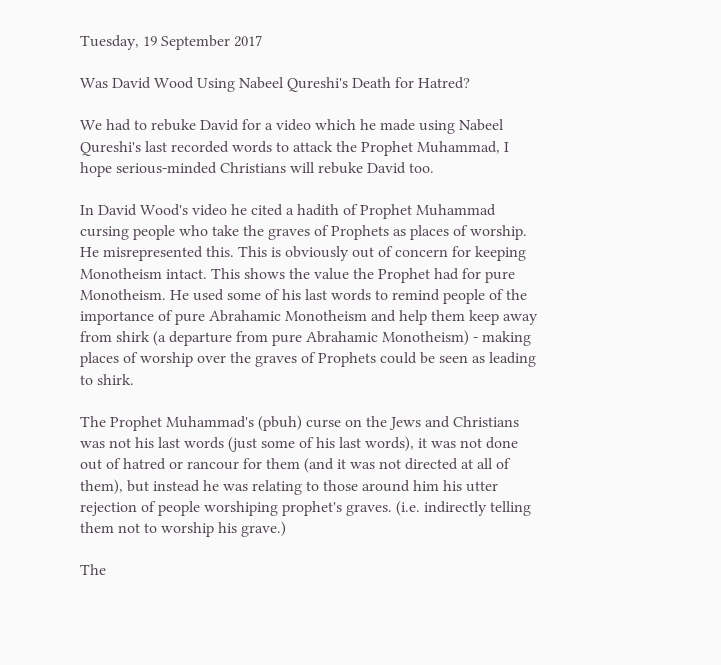Tuesday, 19 September 2017

Was David Wood Using Nabeel Qureshi's Death for Hatred?

We had to rebuke David for a video which he made using Nabeel Qureshi's last recorded words to attack the Prophet Muhammad, I hope serious-minded Christians will rebuke David too.

In David Wood's video he cited a hadith of Prophet Muhammad cursing people who take the graves of Prophets as places of worship. He misrepresented this. This is obviously out of concern for keeping Monotheism intact. This shows the value the Prophet had for pure Monotheism. He used some of his last words to remind people of the importance of pure Abrahamic Monotheism and help them keep away from shirk (a departure from pure Abrahamic Monotheism) - making places of worship over the graves of Prophets could be seen as leading to shirk.

The Prophet Muhammad's (pbuh) curse on the Jews and Christians was not his last words (just some of his last words), it was not done out of hatred or rancour for them (and it was not directed at all of them), but instead he was relating to those around him his utter rejection of people worshiping prophet's graves. (i.e. indirectly telling them not to worship his grave.)

The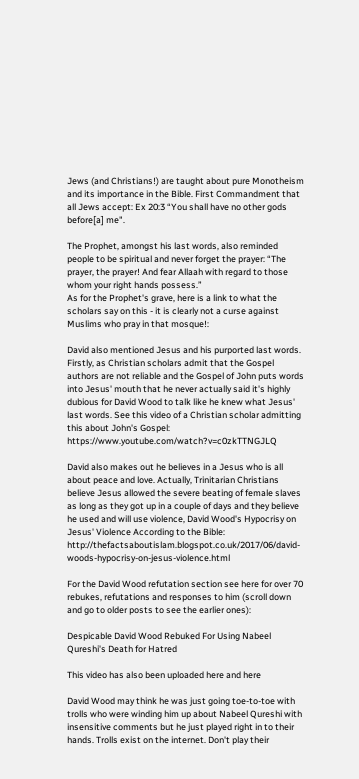Jews (and Christians!) are taught about pure Monotheism and its importance in the Bible. First Commandment that all Jews accept: Ex 20:3 “You shall have no other gods before[a] me".

The Prophet, amongst his last words, also reminded people to be spiritual and never forget the prayer: “The prayer, the prayer! And fear Allaah with regard to those whom your right hands possess.”
As for the Prophet's grave, here is a link to what the scholars say on this - it is clearly not a curse against Muslims who pray in that mosque!:

David also mentioned Jesus and his purported last words. Firstly, as Christian scholars admit that the Gospel authors are not reliable and the Gospel of John puts words into Jesus' mouth that he never actually said it's highly dubious for David Wood to talk like he knew what Jesus' last words. See this video of a Christian scholar admitting this about John's Gospel: https://www.youtube.com/watch?v=c0zkTTNGJLQ

David also makes out he believes in a Jesus who is all about peace and love. Actually, Trinitarian Christians believe Jesus allowed the severe beating of female slaves as long as they got up in a couple of days and they believe he used and will use violence, David Wood's Hypocrisy on Jesus' Violence According to the Bible: http://thefactsaboutislam.blogspot.co.uk/2017/06/david-woods-hypocrisy-on-jesus-violence.html

For the David Wood refutation section see here for over 70 rebukes, refutations and responses to him (scroll down and go to older posts to see the earlier ones):

Despicable David Wood Rebuked For Using Nabeel Qureshi's Death for Hatred

This video has also been uploaded here and here

David Wood may think he was just going toe-to-toe with trolls who were winding him up about Nabeel Qureshi with insensitive comments but he just played right in to their hands. Trolls exist on the internet. Don't play their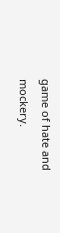game of hate and mockery.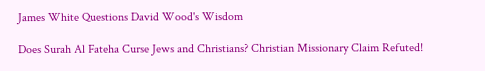James White Questions David Wood's Wisdom

Does Surah Al Fateha Curse Jews and Christians? Christian Missionary Claim Refuted!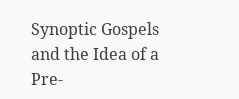Synoptic Gospels and the Idea of a Pre-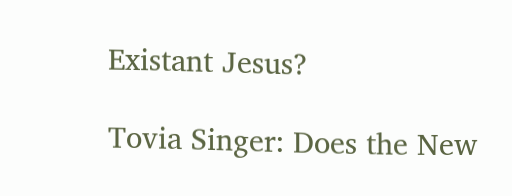Existant Jesus?

Tovia Singer: Does the New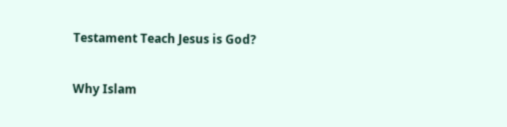Testament Teach Jesus is God?

Why Islam